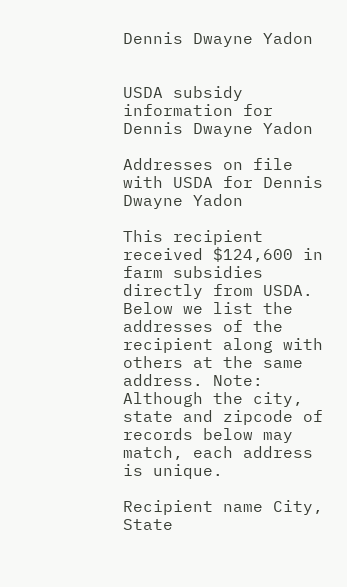Dennis Dwayne Yadon


USDA subsidy information for Dennis Dwayne Yadon

Addresses on file with USDA for Dennis Dwayne Yadon

This recipient received $124,600 in farm subsidies directly from USDA. Below we list the addresses of the recipient along with others at the same address. Note: Although the city, state and zipcode of records below may match, each address is unique.

Recipient name City, State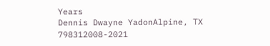Years
Dennis Dwayne YadonAlpine, TX 798312008-2021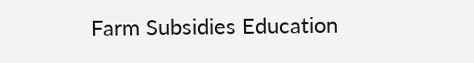Farm Subsidies Education